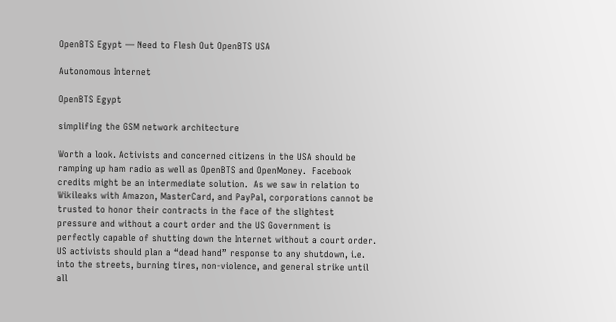OpenBTS Egypt — Need to Flesh Out OpenBTS USA

Autonomous Internet

OpenBTS Egypt

simplifing the GSM network architecture

Worth a look. Activists and concerned citizens in the USA should be ramping up ham radio as well as OpenBTS and OpenMoney.  Facebook credits might be an intermediate solution.  As we saw in relation to Wikileaks with Amazon, MasterCard, and PayPal, corporations cannot be trusted to honor their contracts in the face of the slightest pressure and without a court order and the US Government is perfectly capable of shutting down the Internet without a court order.  US activists should plan a “dead hand” response to any shutdown, i.e. into the streets, burning tires, non-violence, and general strike until all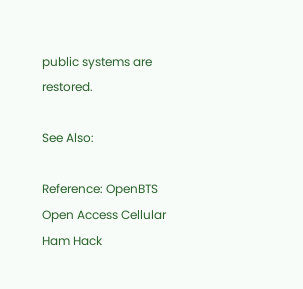public systems are restored.

See Also:

Reference: OpenBTS Open Access Cellular Ham Hack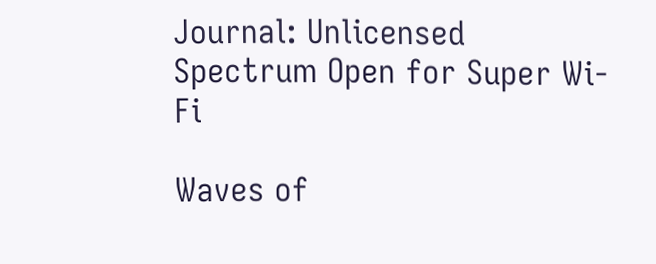Journal: Unlicensed Spectrum Open for Super Wi-Fi

Waves of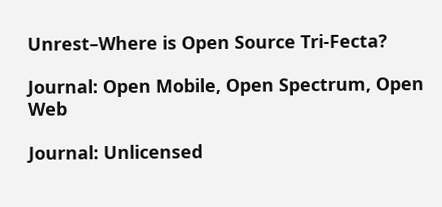Unrest–Where is Open Source Tri-Fecta?

Journal: Open Mobile, Open Spectrum, Open Web

Journal: Unlicensed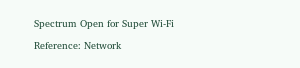Spectrum Open for Super Wi-Fi

Reference: Network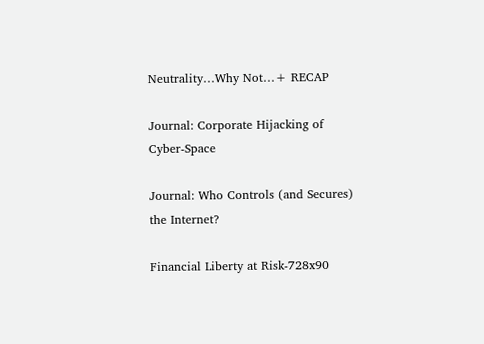Neutrality…Why Not…+ RECAP

Journal: Corporate Hijacking of Cyber-Space

Journal: Who Controls (and Secures) the Internet?

Financial Liberty at Risk-728x90